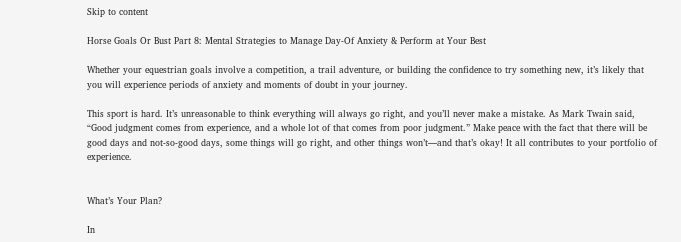Skip to content

Horse Goals Or Bust Part 8: Mental Strategies to Manage Day-Of Anxiety & Perform at Your Best

Whether your equestrian goals involve a competition, a trail adventure, or building the confidence to try something new, it’s likely that you will experience periods of anxiety and moments of doubt in your journey.

This sport is hard. It’s unreasonable to think everything will always go right, and you’ll never make a mistake. As Mark Twain said, “Good judgment comes from experience, and a whole lot of that comes from poor judgment.” Make peace with the fact that there will be good days and not-so-good days, some things will go right, and other things won’t—and that’s okay! It all contributes to your portfolio of experience.


What’s Your Plan?

In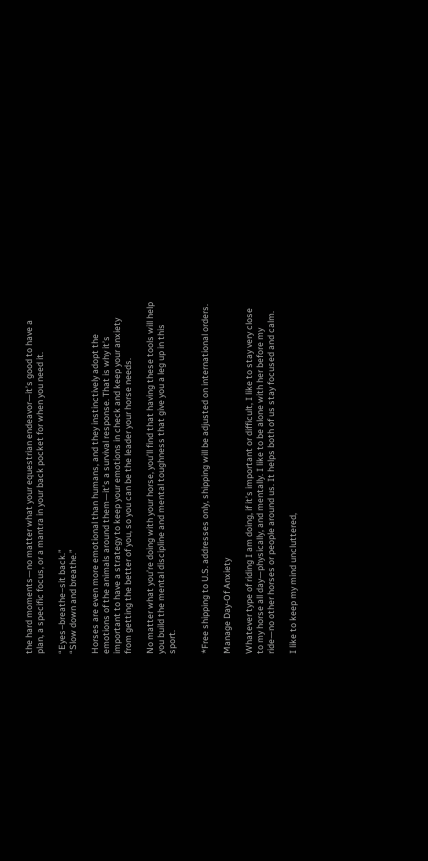the hard moments—no matter what your equestrian endeavor—it’s good to have a plan, a specific focus, or a mantra in your back pocket for when you need it.

“Eyes–breathe–sit back.”
“Slow down and breathe.”

Horses are even more emotional than humans, and they instinctively adopt the emotions of the animals around them—it’s a survival response. That is why it’s important to have a strategy to keep your emotions in check and keep your anxiety from getting the better of you, so you can be the leader your horse needs.

No matter what you’re doing with your horse, you’ll find that having these tools will help you build the mental discipline and mental toughness that give you a leg up in this sport.


*Free shipping to U.S. addresses only, shipping will be adjusted on international orders.

Manage Day-Of Anxiety

Whatever type of riding I am doing, if it’s important or difficult, I like to stay very close to my horse all day—physically, and mentally. I like to be alone with her before my ride—no other horses or people around us. It helps both of us stay focused and calm.

I like to keep my mind uncluttered,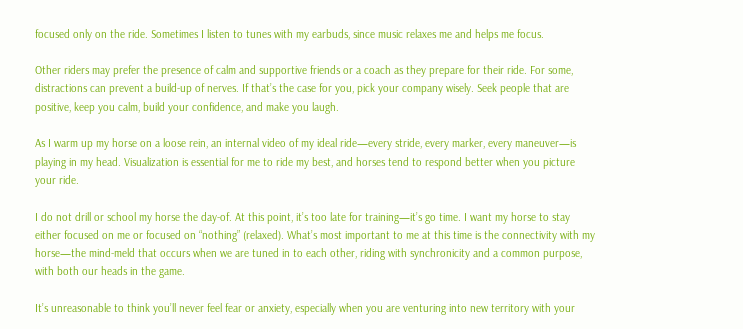focused only on the ride. Sometimes I listen to tunes with my earbuds, since music relaxes me and helps me focus.

Other riders may prefer the presence of calm and supportive friends or a coach as they prepare for their ride. For some, distractions can prevent a build-up of nerves. If that’s the case for you, pick your company wisely. Seek people that are positive, keep you calm, build your confidence, and make you laugh.

As I warm up my horse on a loose rein, an internal video of my ideal ride—every stride, every marker, every maneuver—is playing in my head. Visualization is essential for me to ride my best, and horses tend to respond better when you picture your ride.

I do not drill or school my horse the day-of. At this point, it’s too late for training—it’s go time. I want my horse to stay either focused on me or focused on “nothing” (relaxed). What’s most important to me at this time is the connectivity with my horse—the mind-meld that occurs when we are tuned in to each other, riding with synchronicity and a common purpose, with both our heads in the game.

It’s unreasonable to think you’ll never feel fear or anxiety, especially when you are venturing into new territory with your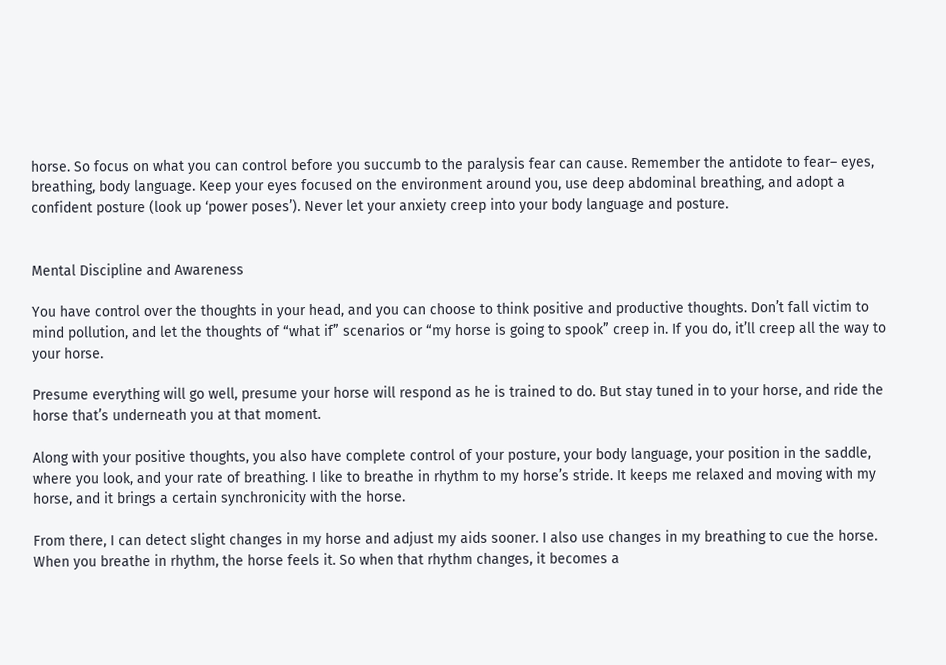horse. So focus on what you can control before you succumb to the paralysis fear can cause. Remember the antidote to fear– eyes, breathing, body language. Keep your eyes focused on the environment around you, use deep abdominal breathing, and adopt a confident posture (look up ‘power poses’). Never let your anxiety creep into your body language and posture.


Mental Discipline and Awareness

You have control over the thoughts in your head, and you can choose to think positive and productive thoughts. Don’t fall victim to mind pollution, and let the thoughts of “what if” scenarios or “my horse is going to spook” creep in. If you do, it’ll creep all the way to your horse.

Presume everything will go well, presume your horse will respond as he is trained to do. But stay tuned in to your horse, and ride the horse that’s underneath you at that moment.

Along with your positive thoughts, you also have complete control of your posture, your body language, your position in the saddle, where you look, and your rate of breathing. I like to breathe in rhythm to my horse’s stride. It keeps me relaxed and moving with my horse, and it brings a certain synchronicity with the horse.

From there, I can detect slight changes in my horse and adjust my aids sooner. I also use changes in my breathing to cue the horse. When you breathe in rhythm, the horse feels it. So when that rhythm changes, it becomes a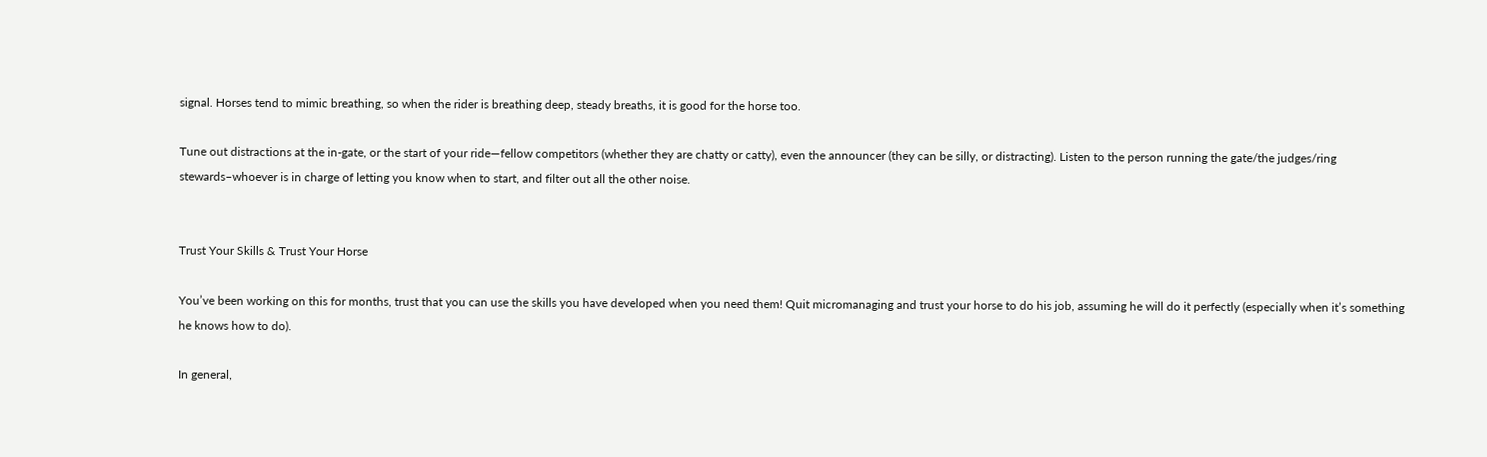signal. Horses tend to mimic breathing, so when the rider is breathing deep, steady breaths, it is good for the horse too.

Tune out distractions at the in-gate, or the start of your ride—fellow competitors (whether they are chatty or catty), even the announcer (they can be silly, or distracting). Listen to the person running the gate/the judges/ring stewards–whoever is in charge of letting you know when to start, and filter out all the other noise.


Trust Your Skills & Trust Your Horse

You’ve been working on this for months, trust that you can use the skills you have developed when you need them! Quit micromanaging and trust your horse to do his job, assuming he will do it perfectly (especially when it’s something he knows how to do).

In general,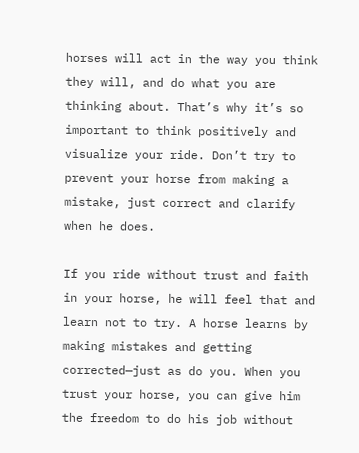horses will act in the way you think they will, and do what you are thinking about. That’s why it’s so important to think positively and visualize your ride. Don’t try to prevent your horse from making a mistake, just correct and clarify when he does.

If you ride without trust and faith in your horse, he will feel that and learn not to try. A horse learns by making mistakes and getting corrected—just as do you. When you trust your horse, you can give him the freedom to do his job without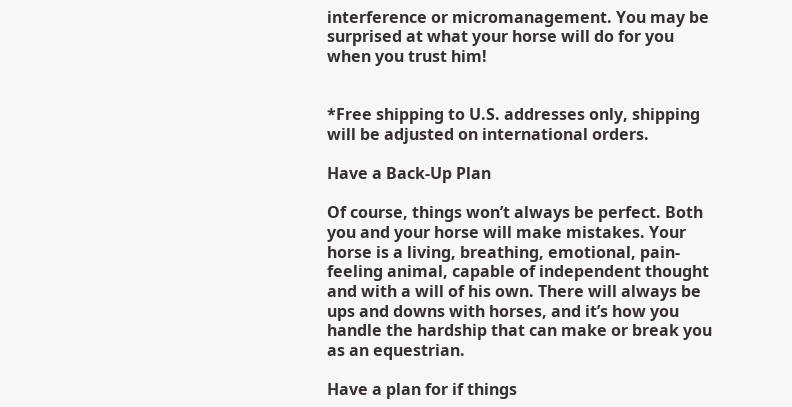interference or micromanagement. You may be surprised at what your horse will do for you when you trust him!


*Free shipping to U.S. addresses only, shipping will be adjusted on international orders.

Have a Back-Up Plan

Of course, things won’t always be perfect. Both you and your horse will make mistakes. Your horse is a living, breathing, emotional, pain-feeling animal, capable of independent thought and with a will of his own. There will always be ups and downs with horses, and it’s how you handle the hardship that can make or break you as an equestrian.

Have a plan for if things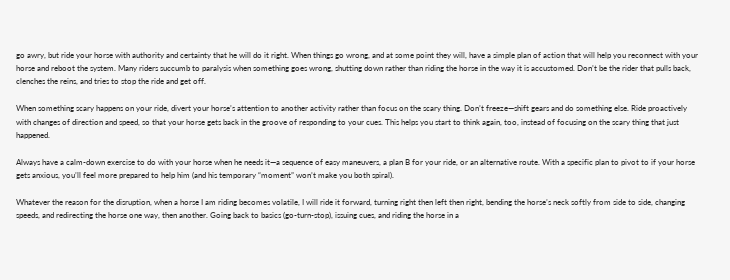go awry, but ride your horse with authority and certainty that he will do it right. When things go wrong, and at some point they will, have a simple plan of action that will help you reconnect with your horse and reboot the system. Many riders succumb to paralysis when something goes wrong, shutting down rather than riding the horse in the way it is accustomed. Don’t be the rider that pulls back, clenches the reins, and tries to stop the ride and get off.

When something scary happens on your ride, divert your horse’s attention to another activity rather than focus on the scary thing. Don’t freeze—shift gears and do something else. Ride proactively with changes of direction and speed, so that your horse gets back in the groove of responding to your cues. This helps you start to think again, too, instead of focusing on the scary thing that just happened.

Always have a calm-down exercise to do with your horse when he needs it—a sequence of easy maneuvers, a plan B for your ride, or an alternative route. With a specific plan to pivot to if your horse gets anxious, you’ll feel more prepared to help him (and his temporary “moment” won’t make you both spiral).

Whatever the reason for the disruption, when a horse I am riding becomes volatile, I will ride it forward, turning right then left then right, bending the horse’s neck softly from side to side, changing speeds, and redirecting the horse one way, then another. Going back to basics (go-turn-stop), issuing cues, and riding the horse in a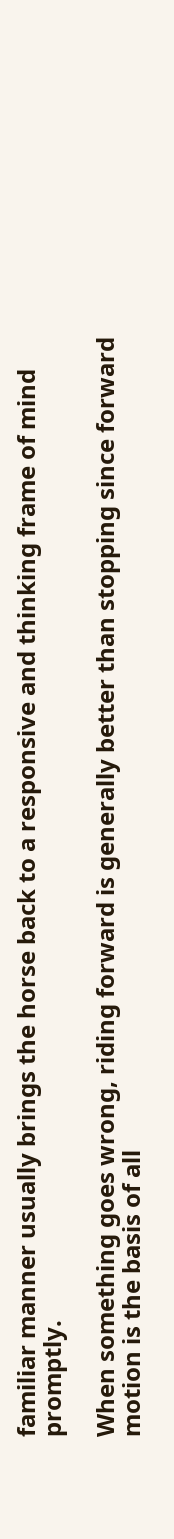familiar manner usually brings the horse back to a responsive and thinking frame of mind promptly.

When something goes wrong, riding forward is generally better than stopping since forward motion is the basis of all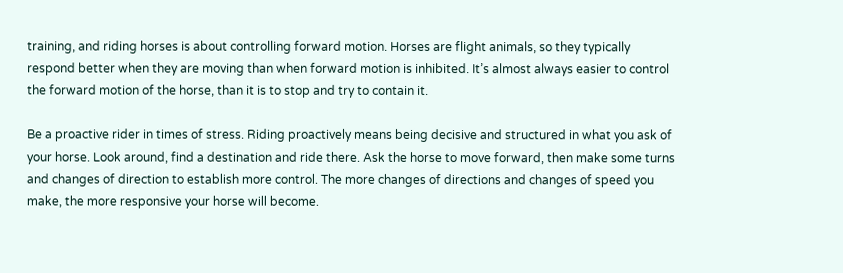training, and riding horses is about controlling forward motion. Horses are flight animals, so they typically respond better when they are moving than when forward motion is inhibited. It’s almost always easier to control the forward motion of the horse, than it is to stop and try to contain it.

Be a proactive rider in times of stress. Riding proactively means being decisive and structured in what you ask of your horse. Look around, find a destination and ride there. Ask the horse to move forward, then make some turns and changes of direction to establish more control. The more changes of directions and changes of speed you make, the more responsive your horse will become.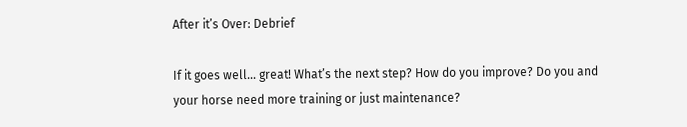After it’s Over: Debrief

If it goes well… great! What’s the next step? How do you improve? Do you and your horse need more training or just maintenance?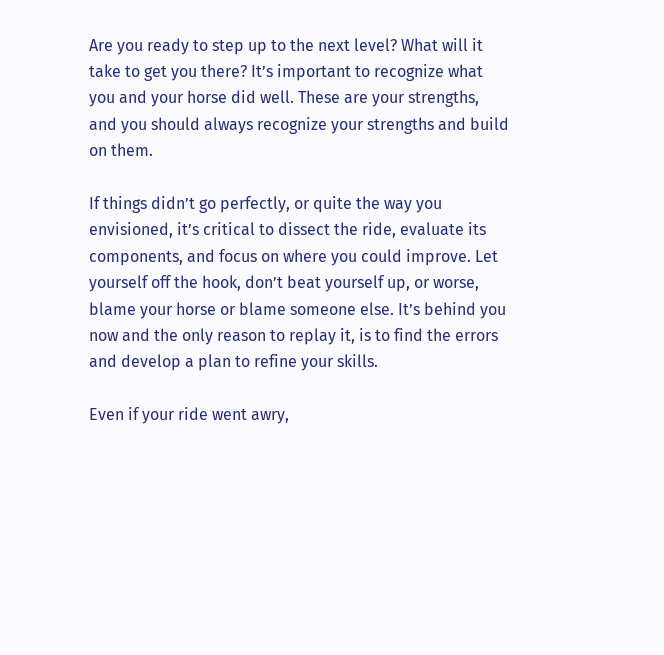Are you ready to step up to the next level? What will it take to get you there? It’s important to recognize what you and your horse did well. These are your strengths, and you should always recognize your strengths and build on them.

If things didn’t go perfectly, or quite the way you envisioned, it’s critical to dissect the ride, evaluate its components, and focus on where you could improve. Let yourself off the hook, don’t beat yourself up, or worse, blame your horse or blame someone else. It’s behind you now and the only reason to replay it, is to find the errors and develop a plan to refine your skills.

Even if your ride went awry,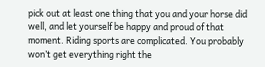pick out at least one thing that you and your horse did well, and let yourself be happy and proud of that moment. Riding sports are complicated. You probably won’t get everything right the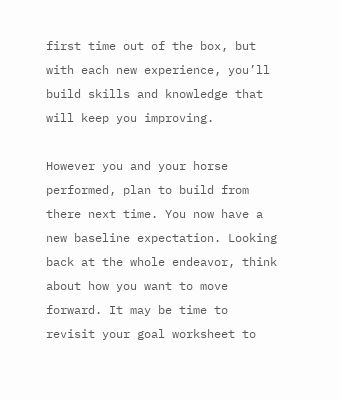first time out of the box, but with each new experience, you’ll build skills and knowledge that will keep you improving.

However you and your horse performed, plan to build from there next time. You now have a new baseline expectation. Looking back at the whole endeavor, think about how you want to move forward. It may be time to revisit your goal worksheet to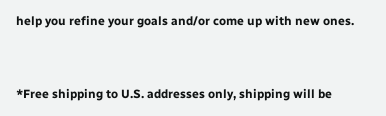help you refine your goals and/or come up with new ones.


*Free shipping to U.S. addresses only, shipping will be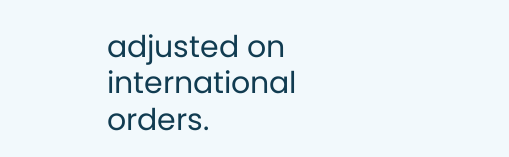adjusted on international orders.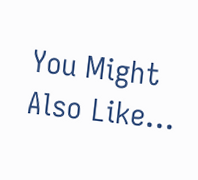You Might Also Like...